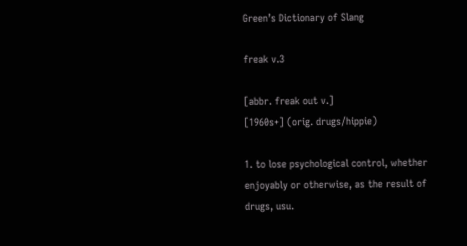Green’s Dictionary of Slang

freak v.3

[abbr. freak out v.]
[1960s+] (orig. drugs/hippie)

1. to lose psychological control, whether enjoyably or otherwise, as the result of drugs, usu.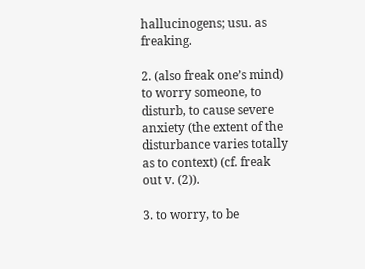hallucinogens; usu. as freaking.

2. (also freak one’s mind) to worry someone, to disturb, to cause severe anxiety (the extent of the disturbance varies totally as to context) (cf. freak out v. (2)).

3. to worry, to be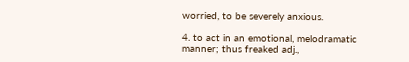worried, to be severely anxious.

4. to act in an emotional, melodramatic manner; thus freaked adj.,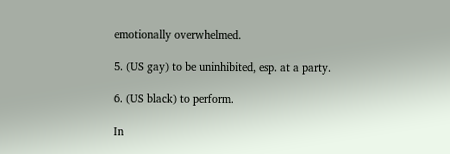emotionally overwhelmed.

5. (US gay) to be uninhibited, esp. at a party.

6. (US black) to perform.

In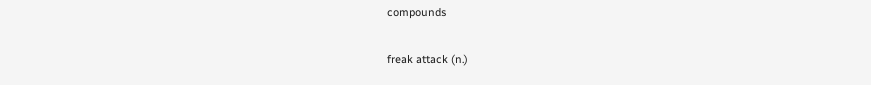compounds

freak attack (n.)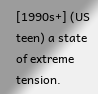[1990s+] (US teen) a state of extreme tension.